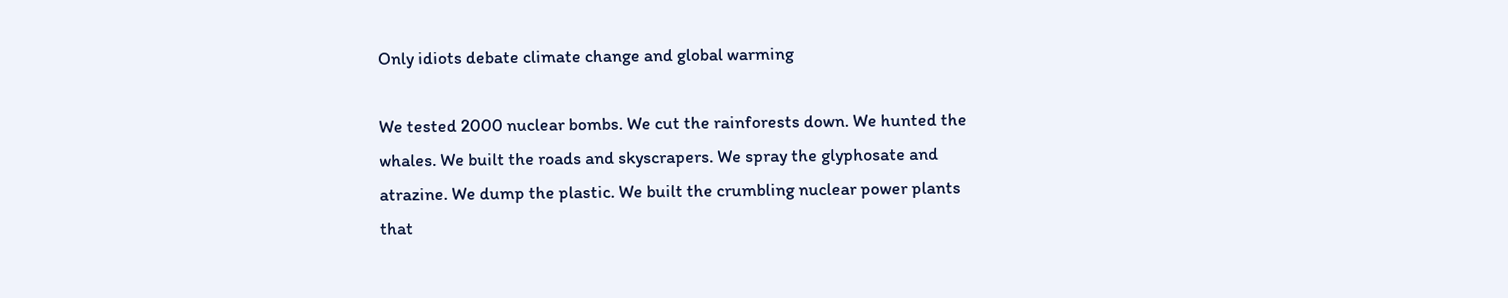Only idiots debate climate change and global warming

We tested 2000 nuclear bombs. We cut the rainforests down. We hunted the whales. We built the roads and skyscrapers. We spray the glyphosate and atrazine. We dump the plastic. We built the crumbling nuclear power plants that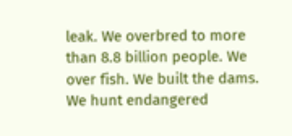leak. We overbred to more than 8.8 billion people. We over fish. We built the dams. We hunt endangered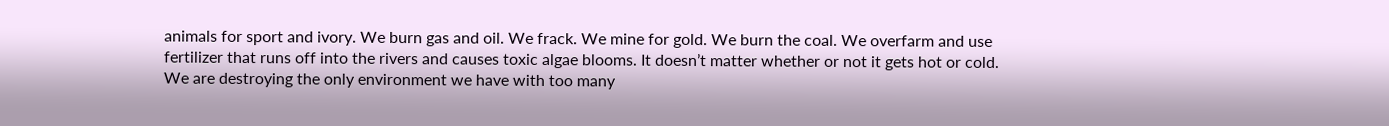animals for sport and ivory. We burn gas and oil. We frack. We mine for gold. We burn the coal. We overfarm and use fertilizer that runs off into the rivers and causes toxic algae blooms. It doesn’t matter whether or not it gets hot or cold. We are destroying the only environment we have with too many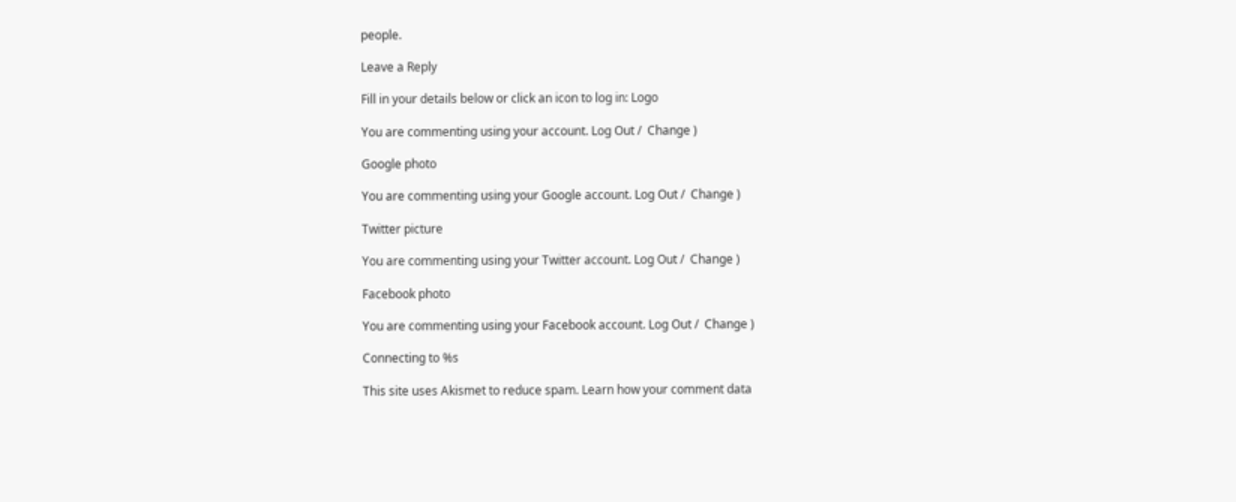people.

Leave a Reply

Fill in your details below or click an icon to log in: Logo

You are commenting using your account. Log Out /  Change )

Google photo

You are commenting using your Google account. Log Out /  Change )

Twitter picture

You are commenting using your Twitter account. Log Out /  Change )

Facebook photo

You are commenting using your Facebook account. Log Out /  Change )

Connecting to %s

This site uses Akismet to reduce spam. Learn how your comment data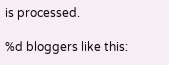is processed.

%d bloggers like this: